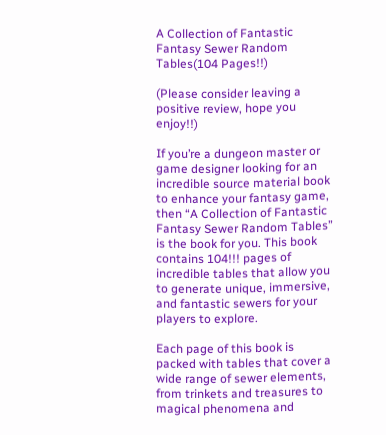A Collection of Fantastic Fantasy Sewer Random Tables(104 Pages!!)

(Please consider leaving a positive review, hope you enjoy!!)

If you’re a dungeon master or game designer looking for an incredible source material book to enhance your fantasy game, then “A Collection of Fantastic Fantasy Sewer Random Tables” is the book for you. This book contains 104!!! pages of incredible tables that allow you to generate unique, immersive, and fantastic sewers for your players to explore.

Each page of this book is packed with tables that cover a wide range of sewer elements, from trinkets and treasures to magical phenomena and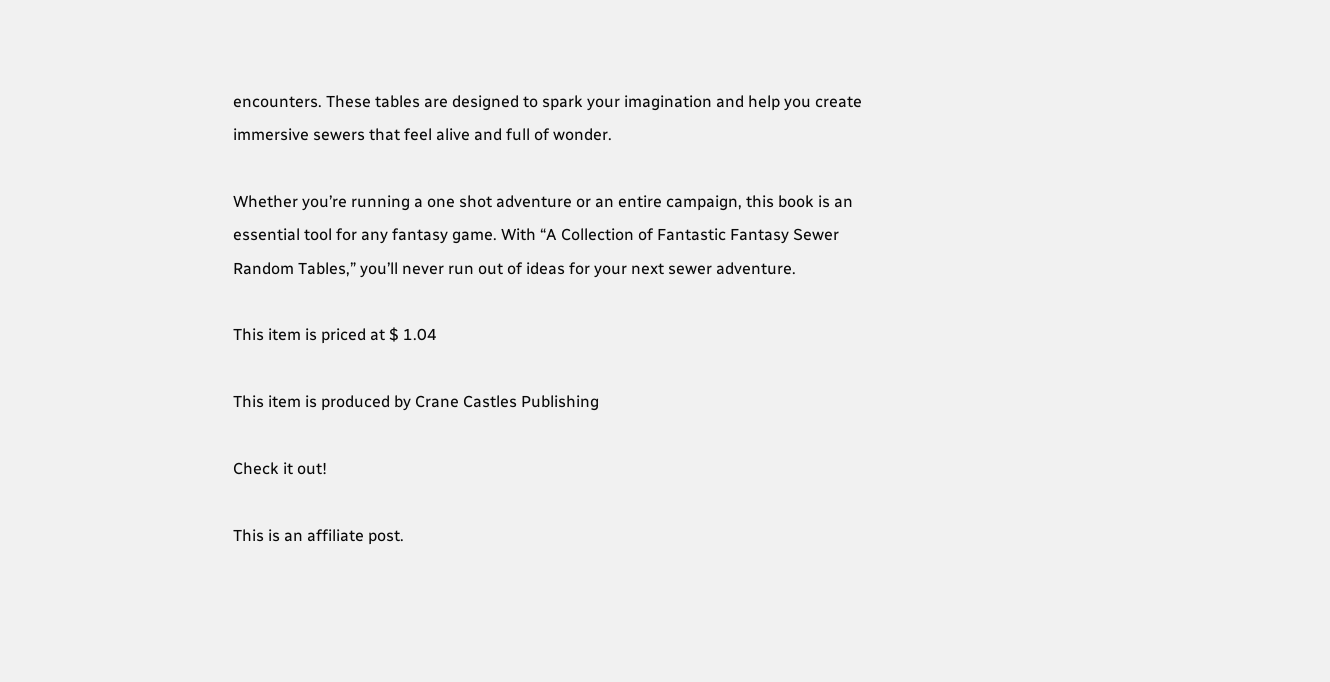encounters. These tables are designed to spark your imagination and help you create immersive sewers that feel alive and full of wonder.

Whether you’re running a one shot adventure or an entire campaign, this book is an essential tool for any fantasy game. With “A Collection of Fantastic Fantasy Sewer Random Tables,” you’ll never run out of ideas for your next sewer adventure.

This item is priced at $ 1.04

This item is produced by Crane Castles Publishing

Check it out!

This is an affiliate post.